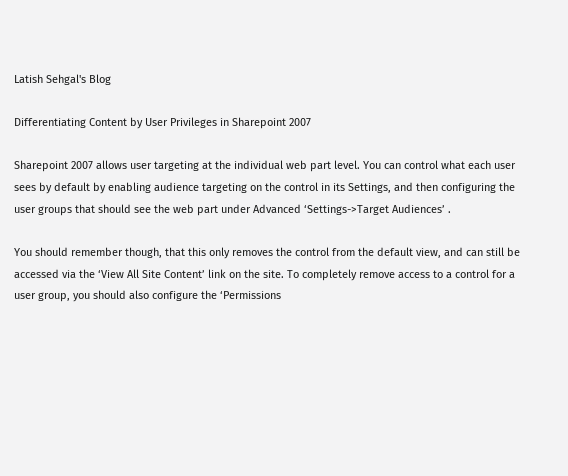Latish Sehgal's Blog

Differentiating Content by User Privileges in Sharepoint 2007

Sharepoint 2007 allows user targeting at the individual web part level. You can control what each user sees by default by enabling audience targeting on the control in its Settings, and then configuring the user groups that should see the web part under Advanced ‘Settings->Target Audiences’ .

You should remember though, that this only removes the control from the default view, and can still be accessed via the ‘View All Site Content’ link on the site. To completely remove access to a control for a user group, you should also configure the ‘Permissions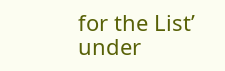for the List’ under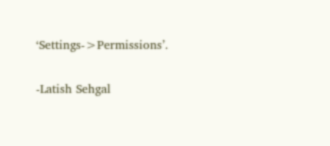‘Settings->Permissions’.

-Latish Sehgal